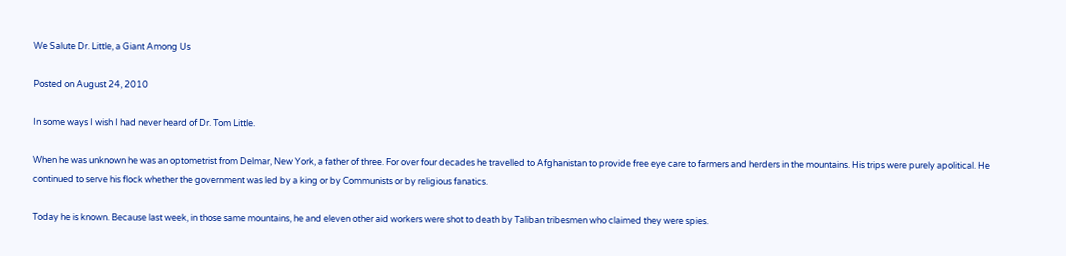We Salute Dr. Little, a Giant Among Us

Posted on August 24, 2010

In some ways I wish I had never heard of Dr. Tom Little.

When he was unknown he was an optometrist from Delmar, New York, a father of three. For over four decades he travelled to Afghanistan to provide free eye care to farmers and herders in the mountains. His trips were purely apolitical. He continued to serve his flock whether the government was led by a king or by Communists or by religious fanatics.

Today he is known. Because last week, in those same mountains, he and eleven other aid workers were shot to death by Taliban tribesmen who claimed they were spies.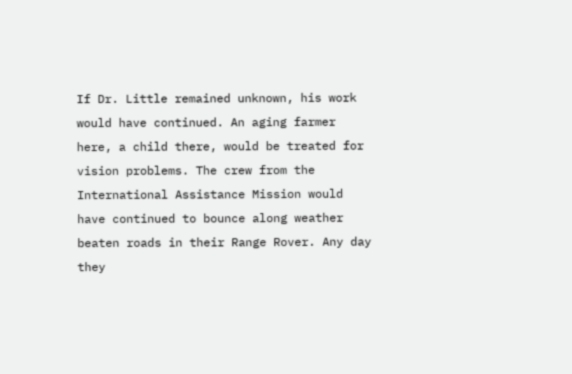If Dr. Little remained unknown, his work would have continued. An aging farmer here, a child there, would be treated for vision problems. The crew from the International Assistance Mission would have continued to bounce along weather beaten roads in their Range Rover. Any day they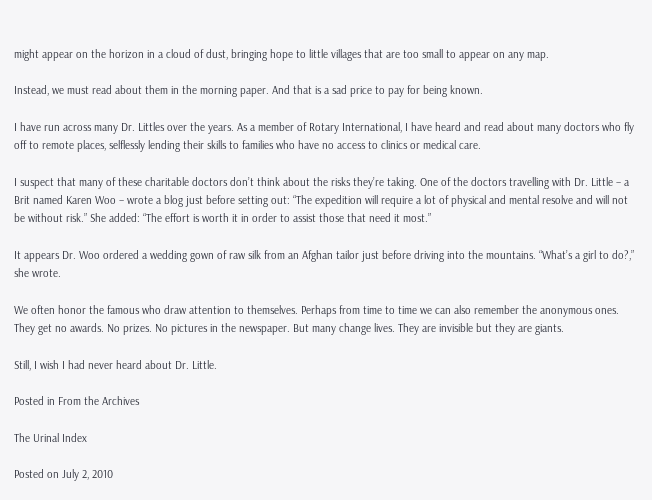might appear on the horizon in a cloud of dust, bringing hope to little villages that are too small to appear on any map.

Instead, we must read about them in the morning paper. And that is a sad price to pay for being known.

I have run across many Dr. Littles over the years. As a member of Rotary International, I have heard and read about many doctors who fly off to remote places, selflessly lending their skills to families who have no access to clinics or medical care.

I suspect that many of these charitable doctors don’t think about the risks they’re taking. One of the doctors travelling with Dr. Little – a Brit named Karen Woo – wrote a blog just before setting out: “The expedition will require a lot of physical and mental resolve and will not be without risk.” She added: “The effort is worth it in order to assist those that need it most.”

It appears Dr. Woo ordered a wedding gown of raw silk from an Afghan tailor just before driving into the mountains. “What’s a girl to do?,” she wrote.

We often honor the famous who draw attention to themselves. Perhaps from time to time we can also remember the anonymous ones. They get no awards. No prizes. No pictures in the newspaper. But many change lives. They are invisible but they are giants.

Still, I wish I had never heard about Dr. Little.

Posted in From the Archives

The Urinal Index

Posted on July 2, 2010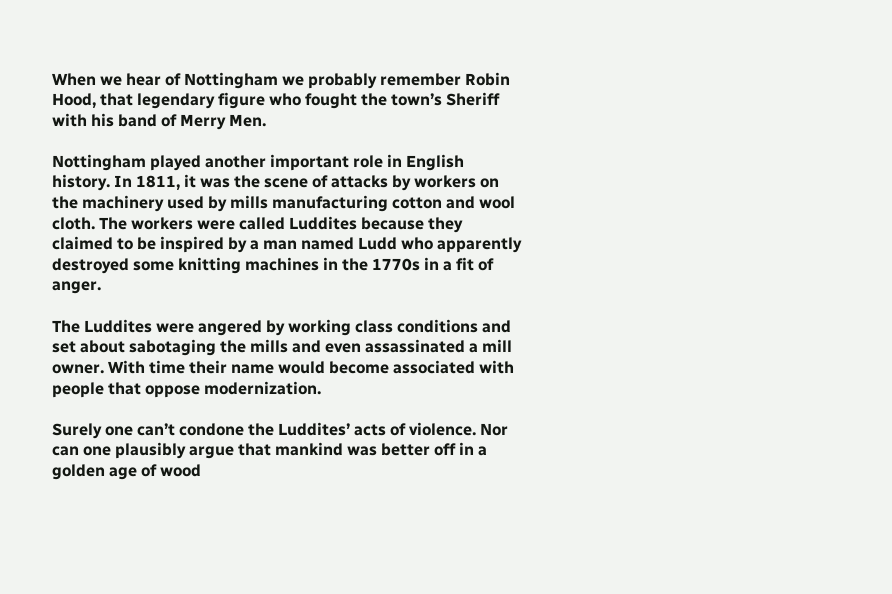When we hear of Nottingham we probably remember Robin Hood, that legendary figure who fought the town’s Sheriff with his band of Merry Men.

Nottingham played another important role in English history. In 1811, it was the scene of attacks by workers on the machinery used by mills manufacturing cotton and wool cloth. The workers were called Luddites because they claimed to be inspired by a man named Ludd who apparently destroyed some knitting machines in the 1770s in a fit of anger.

The Luddites were angered by working class conditions and set about sabotaging the mills and even assassinated a mill owner. With time their name would become associated with people that oppose modernization.

Surely one can’t condone the Luddites’ acts of violence. Nor can one plausibly argue that mankind was better off in a golden age of wood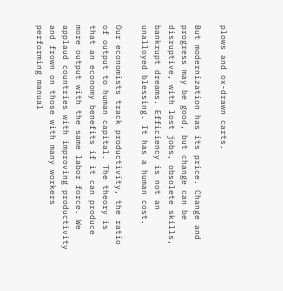plows and ox-drawn carts.

But modernization has its price. Change and progress may be good, but change can be disruptive, with lost jobs, obsolete skills, bankrupt dreams. Efficiency is not an unalloyed blessing. It has a human cost.

Our economists track productivity, the ratio of output to human capital. The theory is that an economy benefits if it can produce more output with the same labor force. We applaud countries with improving productivity and frown on those with many workers performing manual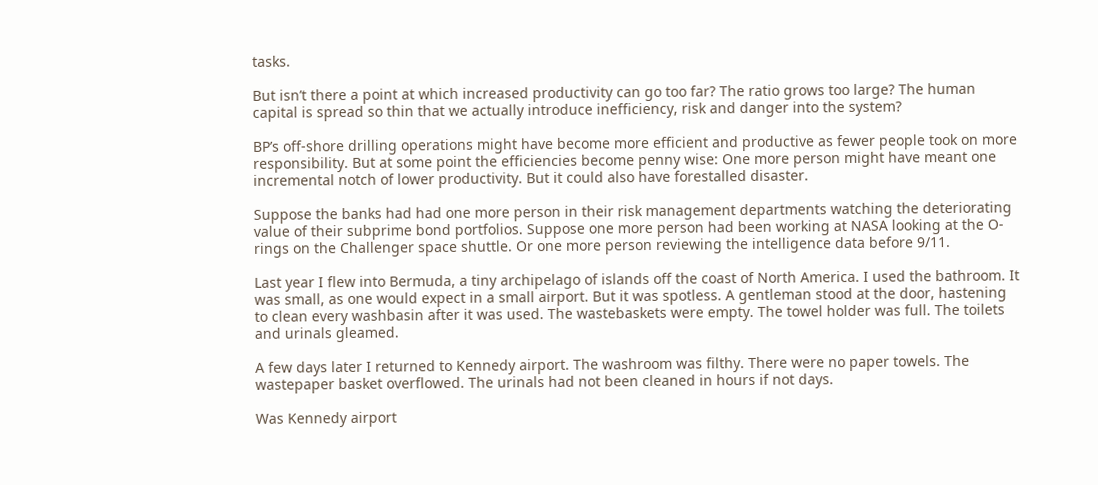tasks.

But isn’t there a point at which increased productivity can go too far? The ratio grows too large? The human capital is spread so thin that we actually introduce inefficiency, risk and danger into the system?

BP’s off-shore drilling operations might have become more efficient and productive as fewer people took on more responsibility. But at some point the efficiencies become penny wise: One more person might have meant one incremental notch of lower productivity. But it could also have forestalled disaster.

Suppose the banks had had one more person in their risk management departments watching the deteriorating value of their subprime bond portfolios. Suppose one more person had been working at NASA looking at the O-rings on the Challenger space shuttle. Or one more person reviewing the intelligence data before 9/11.

Last year I flew into Bermuda, a tiny archipelago of islands off the coast of North America. I used the bathroom. It was small, as one would expect in a small airport. But it was spotless. A gentleman stood at the door, hastening to clean every washbasin after it was used. The wastebaskets were empty. The towel holder was full. The toilets and urinals gleamed.

A few days later I returned to Kennedy airport. The washroom was filthy. There were no paper towels. The wastepaper basket overflowed. The urinals had not been cleaned in hours if not days.

Was Kennedy airport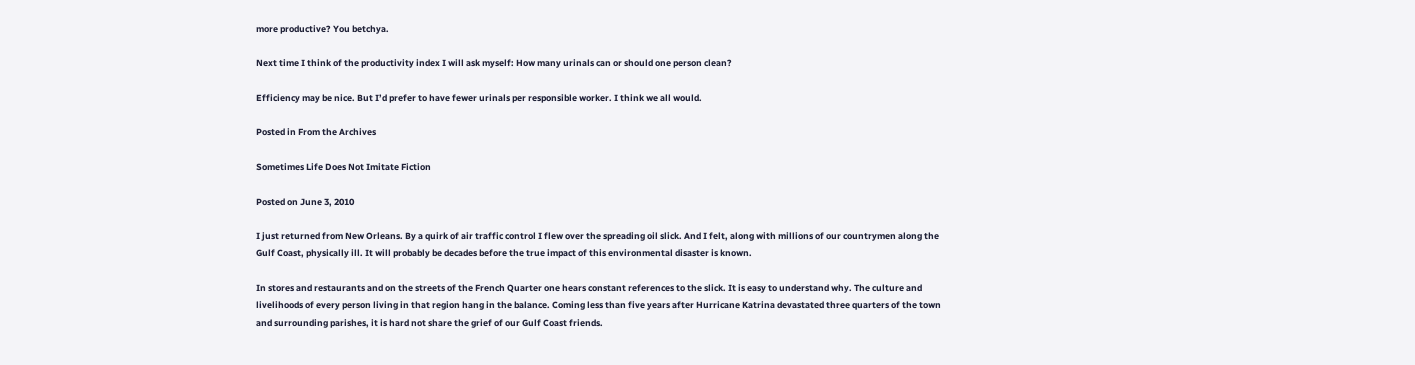more productive? You betchya.

Next time I think of the productivity index I will ask myself: How many urinals can or should one person clean?

Efficiency may be nice. But I’d prefer to have fewer urinals per responsible worker. I think we all would.

Posted in From the Archives

Sometimes Life Does Not Imitate Fiction

Posted on June 3, 2010

I just returned from New Orleans. By a quirk of air traffic control I flew over the spreading oil slick. And I felt, along with millions of our countrymen along the Gulf Coast, physically ill. It will probably be decades before the true impact of this environmental disaster is known.

In stores and restaurants and on the streets of the French Quarter one hears constant references to the slick. It is easy to understand why. The culture and livelihoods of every person living in that region hang in the balance. Coming less than five years after Hurricane Katrina devastated three quarters of the town and surrounding parishes, it is hard not share the grief of our Gulf Coast friends.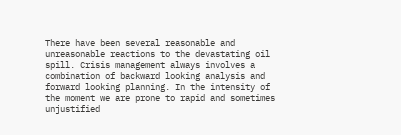There have been several reasonable and unreasonable reactions to the devastating oil spill. Crisis management always involves a combination of backward looking analysis and forward looking planning. In the intensity of the moment we are prone to rapid and sometimes unjustified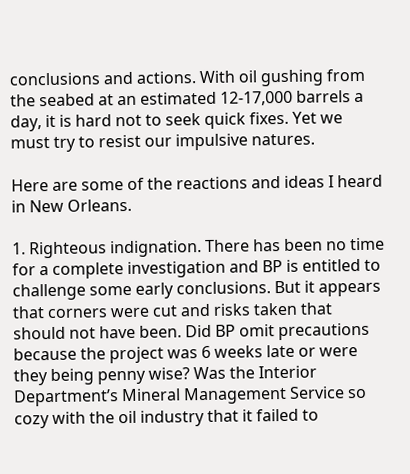conclusions and actions. With oil gushing from the seabed at an estimated 12-17,000 barrels a day, it is hard not to seek quick fixes. Yet we must try to resist our impulsive natures.

Here are some of the reactions and ideas I heard in New Orleans.

1. Righteous indignation. There has been no time for a complete investigation and BP is entitled to challenge some early conclusions. But it appears that corners were cut and risks taken that should not have been. Did BP omit precautions because the project was 6 weeks late or were they being penny wise? Was the Interior Department’s Mineral Management Service so cozy with the oil industry that it failed to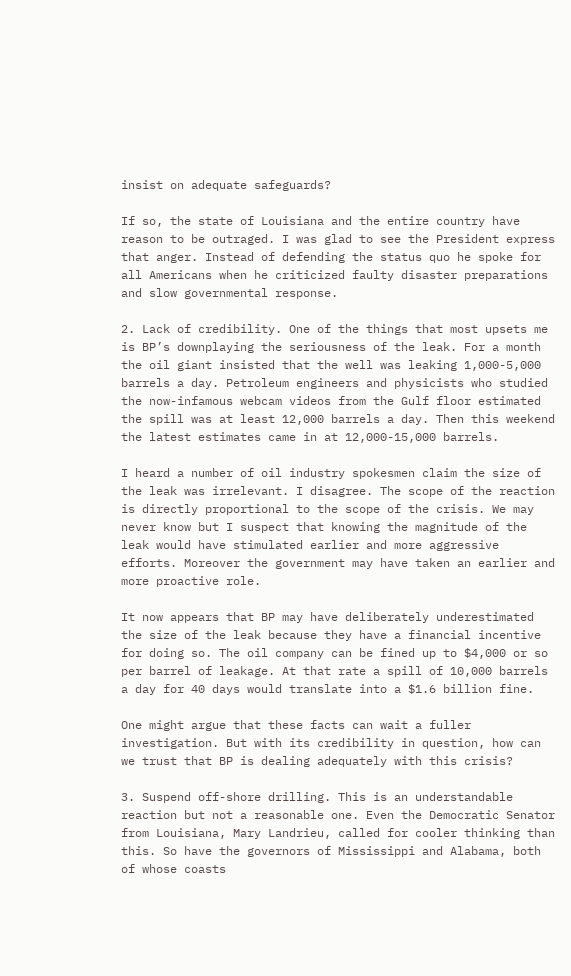insist on adequate safeguards?

If so, the state of Louisiana and the entire country have reason to be outraged. I was glad to see the President express that anger. Instead of defending the status quo he spoke for all Americans when he criticized faulty disaster preparations and slow governmental response.

2. Lack of credibility. One of the things that most upsets me is BP’s downplaying the seriousness of the leak. For a month the oil giant insisted that the well was leaking 1,000-5,000 barrels a day. Petroleum engineers and physicists who studied the now-infamous webcam videos from the Gulf floor estimated the spill was at least 12,000 barrels a day. Then this weekend the latest estimates came in at 12,000-15,000 barrels.

I heard a number of oil industry spokesmen claim the size of the leak was irrelevant. I disagree. The scope of the reaction is directly proportional to the scope of the crisis. We may never know but I suspect that knowing the magnitude of the leak would have stimulated earlier and more aggressive efforts. Moreover the government may have taken an earlier and more proactive role.

It now appears that BP may have deliberately underestimated the size of the leak because they have a financial incentive for doing so. The oil company can be fined up to $4,000 or so per barrel of leakage. At that rate a spill of 10,000 barrels a day for 40 days would translate into a $1.6 billion fine.

One might argue that these facts can wait a fuller investigation. But with its credibility in question, how can we trust that BP is dealing adequately with this crisis?

3. Suspend off-shore drilling. This is an understandable reaction but not a reasonable one. Even the Democratic Senator from Louisiana, Mary Landrieu, called for cooler thinking than this. So have the governors of Mississippi and Alabama, both of whose coasts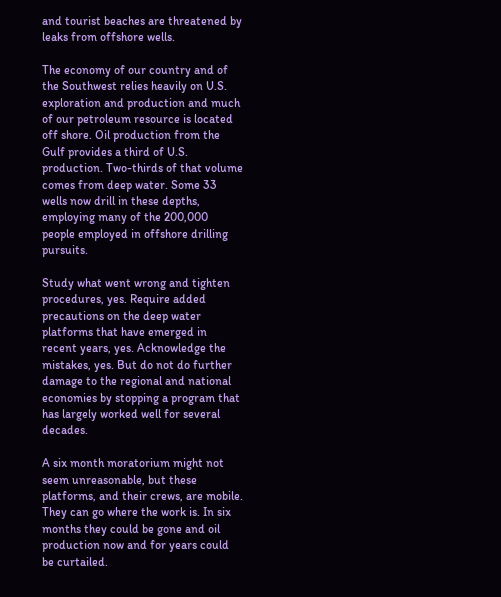and tourist beaches are threatened by leaks from offshore wells.

The economy of our country and of the Southwest relies heavily on U.S. exploration and production and much of our petroleum resource is located off shore. Oil production from the Gulf provides a third of U.S. production. Two-thirds of that volume comes from deep water. Some 33 wells now drill in these depths, employing many of the 200,000 people employed in offshore drilling pursuits.

Study what went wrong and tighten procedures, yes. Require added precautions on the deep water platforms that have emerged in recent years, yes. Acknowledge the mistakes, yes. But do not do further damage to the regional and national economies by stopping a program that has largely worked well for several decades.

A six month moratorium might not seem unreasonable, but these platforms, and their crews, are mobile. They can go where the work is. In six months they could be gone and oil production now and for years could be curtailed.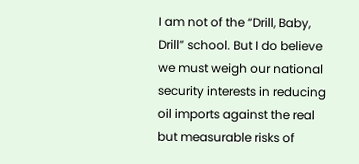I am not of the “Drill, Baby, Drill” school. But I do believe we must weigh our national security interests in reducing oil imports against the real but measurable risks of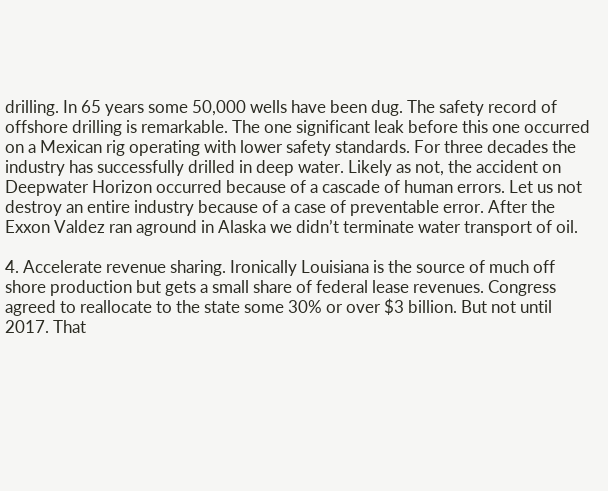drilling. In 65 years some 50,000 wells have been dug. The safety record of offshore drilling is remarkable. The one significant leak before this one occurred on a Mexican rig operating with lower safety standards. For three decades the industry has successfully drilled in deep water. Likely as not, the accident on Deepwater Horizon occurred because of a cascade of human errors. Let us not destroy an entire industry because of a case of preventable error. After the Exxon Valdez ran aground in Alaska we didn’t terminate water transport of oil.

4. Accelerate revenue sharing. Ironically Louisiana is the source of much off shore production but gets a small share of federal lease revenues. Congress agreed to reallocate to the state some 30% or over $3 billion. But not until 2017. That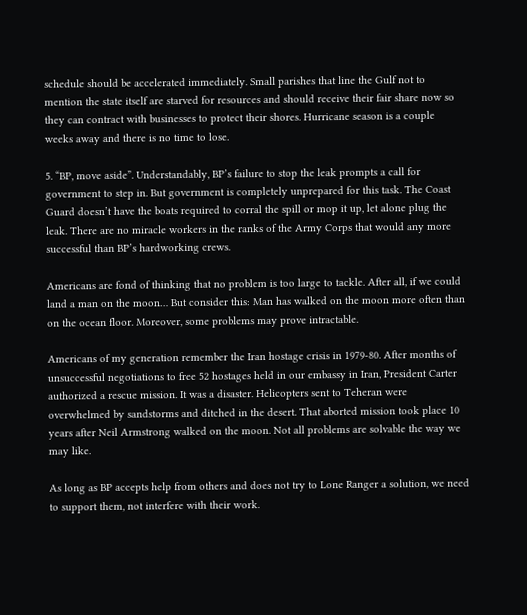schedule should be accelerated immediately. Small parishes that line the Gulf not to mention the state itself are starved for resources and should receive their fair share now so they can contract with businesses to protect their shores. Hurricane season is a couple weeks away and there is no time to lose.

5. “BP, move aside”. Understandably, BP’s failure to stop the leak prompts a call for government to step in. But government is completely unprepared for this task. The Coast Guard doesn’t have the boats required to corral the spill or mop it up, let alone plug the leak. There are no miracle workers in the ranks of the Army Corps that would any more successful than BP’s hardworking crews.

Americans are fond of thinking that no problem is too large to tackle. After all, if we could land a man on the moon… But consider this: Man has walked on the moon more often than on the ocean floor. Moreover, some problems may prove intractable.

Americans of my generation remember the Iran hostage crisis in 1979-80. After months of unsuccessful negotiations to free 52 hostages held in our embassy in Iran, President Carter authorized a rescue mission. It was a disaster. Helicopters sent to Teheran were overwhelmed by sandstorms and ditched in the desert. That aborted mission took place 10 years after Neil Armstrong walked on the moon. Not all problems are solvable the way we may like.

As long as BP accepts help from others and does not try to Lone Ranger a solution, we need to support them, not interfere with their work.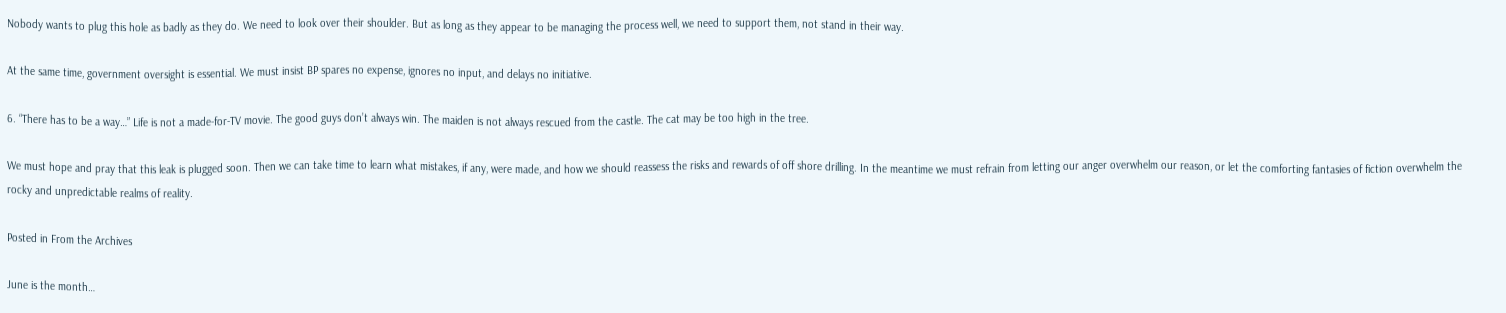Nobody wants to plug this hole as badly as they do. We need to look over their shoulder. But as long as they appear to be managing the process well, we need to support them, not stand in their way.

At the same time, government oversight is essential. We must insist BP spares no expense, ignores no input, and delays no initiative.

6. “There has to be a way…” Life is not a made-for-TV movie. The good guys don’t always win. The maiden is not always rescued from the castle. The cat may be too high in the tree.

We must hope and pray that this leak is plugged soon. Then we can take time to learn what mistakes, if any, were made, and how we should reassess the risks and rewards of off shore drilling. In the meantime we must refrain from letting our anger overwhelm our reason, or let the comforting fantasies of fiction overwhelm the rocky and unpredictable realms of reality.

Posted in From the Archives

June is the month…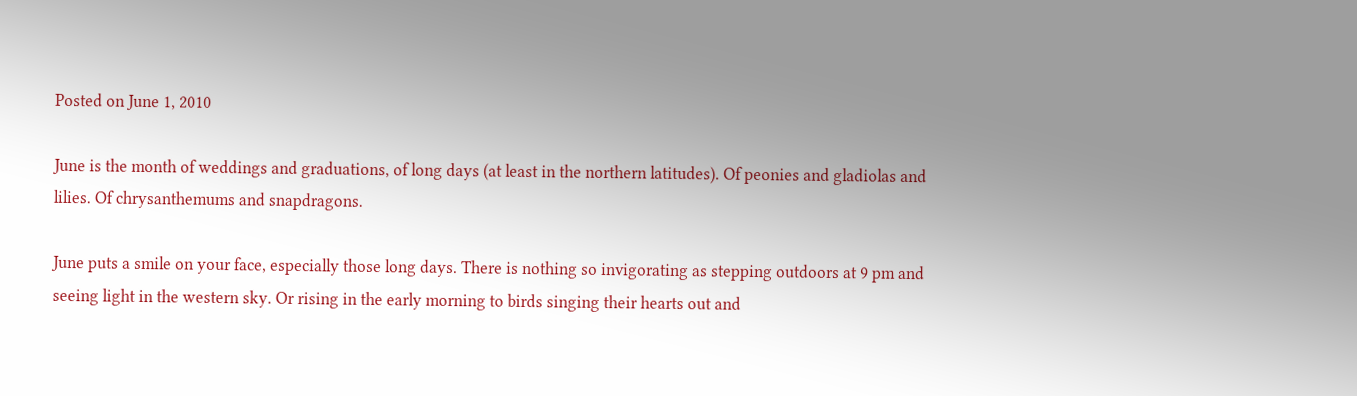Posted on June 1, 2010

June is the month of weddings and graduations, of long days (at least in the northern latitudes). Of peonies and gladiolas and lilies. Of chrysanthemums and snapdragons.

June puts a smile on your face, especially those long days. There is nothing so invigorating as stepping outdoors at 9 pm and seeing light in the western sky. Or rising in the early morning to birds singing their hearts out and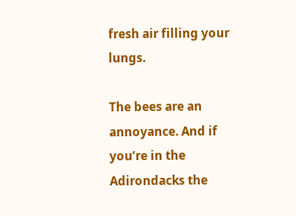fresh air filling your lungs.

The bees are an annoyance. And if you’re in the Adirondacks the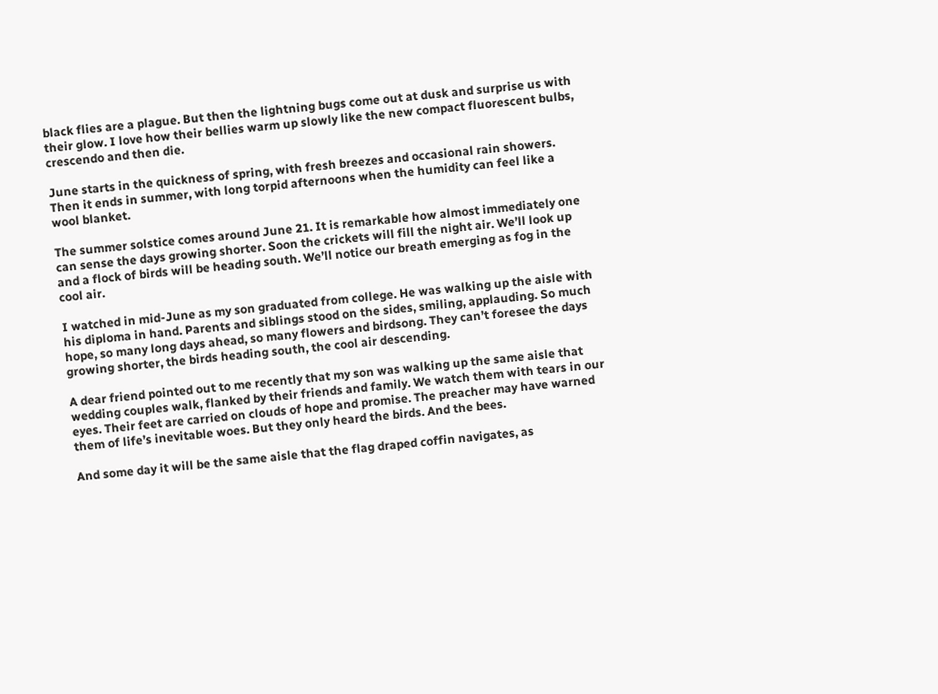black flies are a plague. But then the lightning bugs come out at dusk and surprise us with their glow. I love how their bellies warm up slowly like the new compact fluorescent bulbs, crescendo and then die.

June starts in the quickness of spring, with fresh breezes and occasional rain showers. Then it ends in summer, with long torpid afternoons when the humidity can feel like a wool blanket.

The summer solstice comes around June 21. It is remarkable how almost immediately one can sense the days growing shorter. Soon the crickets will fill the night air. We’ll look up and a flock of birds will be heading south. We’ll notice our breath emerging as fog in the cool air.

I watched in mid-June as my son graduated from college. He was walking up the aisle with his diploma in hand. Parents and siblings stood on the sides, smiling, applauding. So much hope, so many long days ahead, so many flowers and birdsong. They can’t foresee the days growing shorter, the birds heading south, the cool air descending.

A dear friend pointed out to me recently that my son was walking up the same aisle that wedding couples walk, flanked by their friends and family. We watch them with tears in our eyes. Their feet are carried on clouds of hope and promise. The preacher may have warned them of life’s inevitable woes. But they only heard the birds. And the bees.

And some day it will be the same aisle that the flag draped coffin navigates, as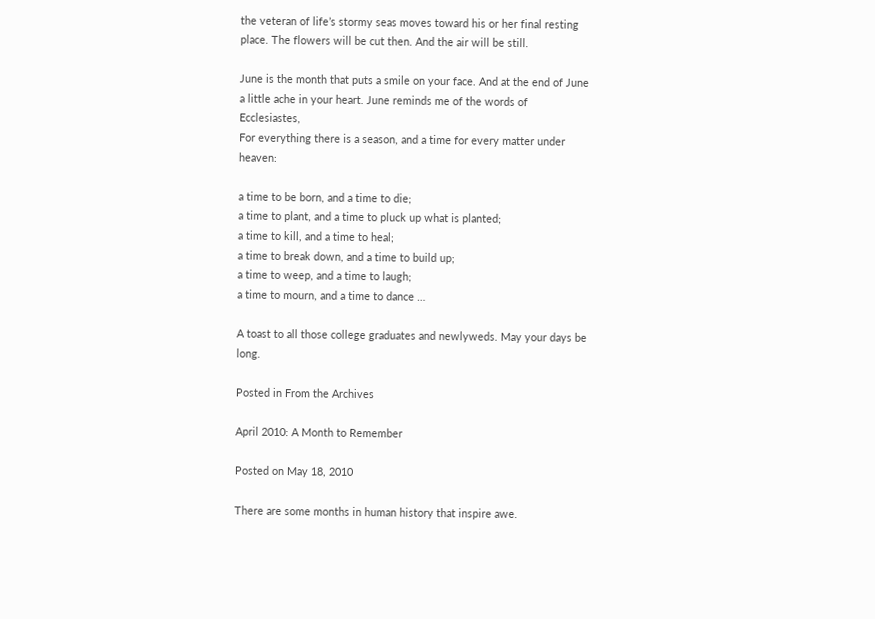the veteran of life’s stormy seas moves toward his or her final resting place. The flowers will be cut then. And the air will be still.

June is the month that puts a smile on your face. And at the end of June a little ache in your heart. June reminds me of the words of Ecclesiastes,
For everything there is a season, and a time for every matter under heaven:

a time to be born, and a time to die;
a time to plant, and a time to pluck up what is planted;
a time to kill, and a time to heal;
a time to break down, and a time to build up;
a time to weep, and a time to laugh;
a time to mourn, and a time to dance …

A toast to all those college graduates and newlyweds. May your days be long.

Posted in From the Archives

April 2010: A Month to Remember

Posted on May 18, 2010

There are some months in human history that inspire awe.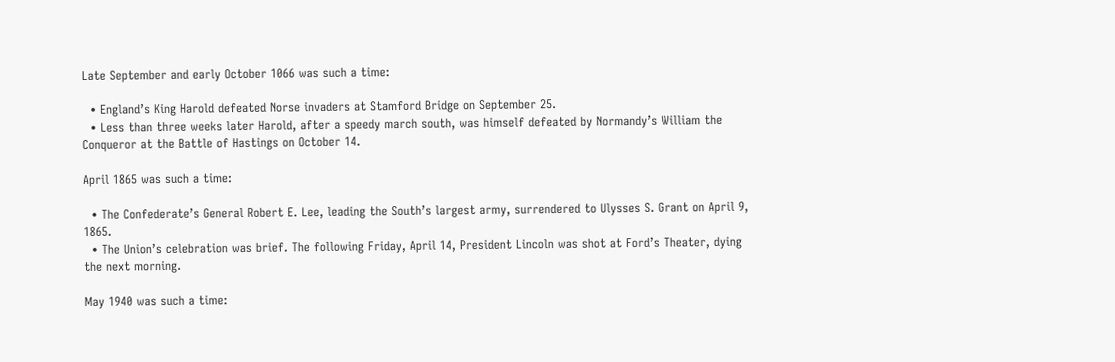Late September and early October 1066 was such a time:

  • England’s King Harold defeated Norse invaders at Stamford Bridge on September 25.
  • Less than three weeks later Harold, after a speedy march south, was himself defeated by Normandy’s William the Conqueror at the Battle of Hastings on October 14.

April 1865 was such a time:

  • The Confederate’s General Robert E. Lee, leading the South’s largest army, surrendered to Ulysses S. Grant on April 9, 1865.
  • The Union’s celebration was brief. The following Friday, April 14, President Lincoln was shot at Ford’s Theater, dying the next morning.

May 1940 was such a time: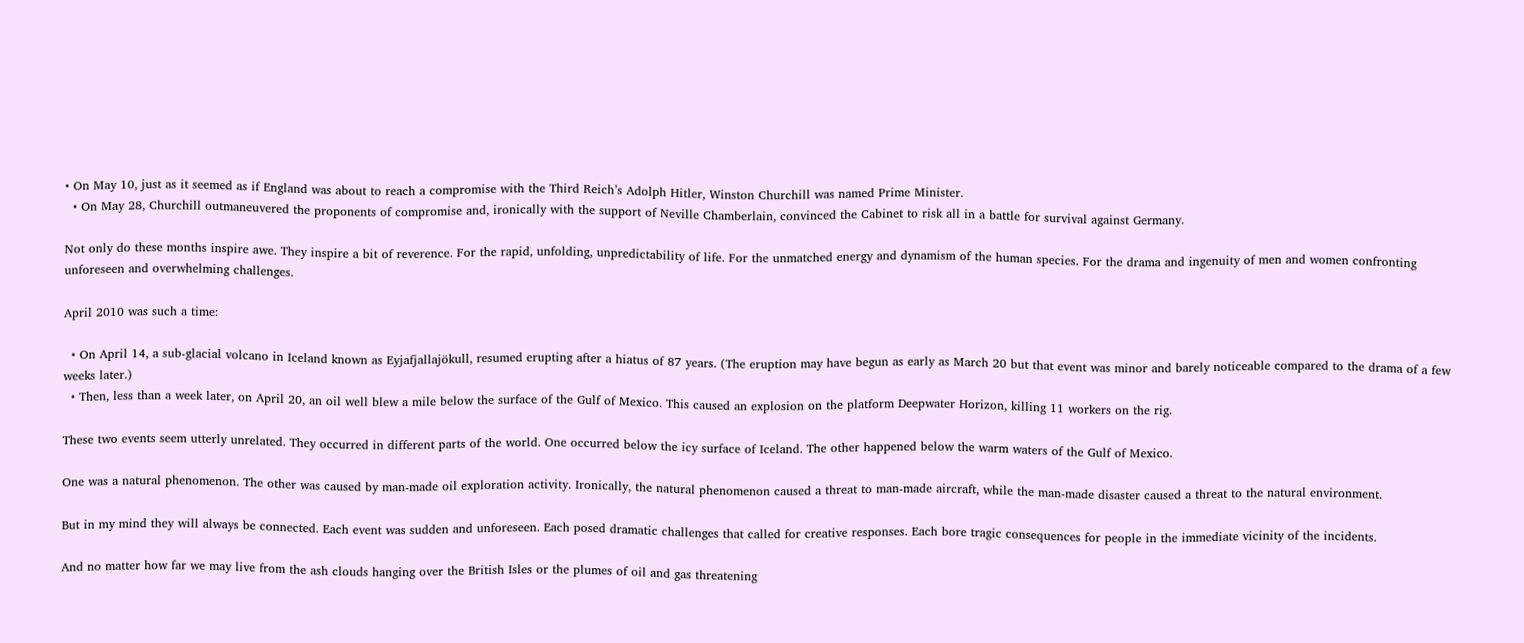• On May 10, just as it seemed as if England was about to reach a compromise with the Third Reich’s Adolph Hitler, Winston Churchill was named Prime Minister.
  • On May 28, Churchill outmaneuvered the proponents of compromise and, ironically with the support of Neville Chamberlain, convinced the Cabinet to risk all in a battle for survival against Germany.

Not only do these months inspire awe. They inspire a bit of reverence. For the rapid, unfolding, unpredictability of life. For the unmatched energy and dynamism of the human species. For the drama and ingenuity of men and women confronting unforeseen and overwhelming challenges.

April 2010 was such a time:

  • On April 14, a sub-glacial volcano in Iceland known as Eyjafjallajökull, resumed erupting after a hiatus of 87 years. (The eruption may have begun as early as March 20 but that event was minor and barely noticeable compared to the drama of a few weeks later.)
  • Then, less than a week later, on April 20, an oil well blew a mile below the surface of the Gulf of Mexico. This caused an explosion on the platform Deepwater Horizon, killing 11 workers on the rig.

These two events seem utterly unrelated. They occurred in different parts of the world. One occurred below the icy surface of Iceland. The other happened below the warm waters of the Gulf of Mexico.

One was a natural phenomenon. The other was caused by man-made oil exploration activity. Ironically, the natural phenomenon caused a threat to man-made aircraft, while the man-made disaster caused a threat to the natural environment.

But in my mind they will always be connected. Each event was sudden and unforeseen. Each posed dramatic challenges that called for creative responses. Each bore tragic consequences for people in the immediate vicinity of the incidents.

And no matter how far we may live from the ash clouds hanging over the British Isles or the plumes of oil and gas threatening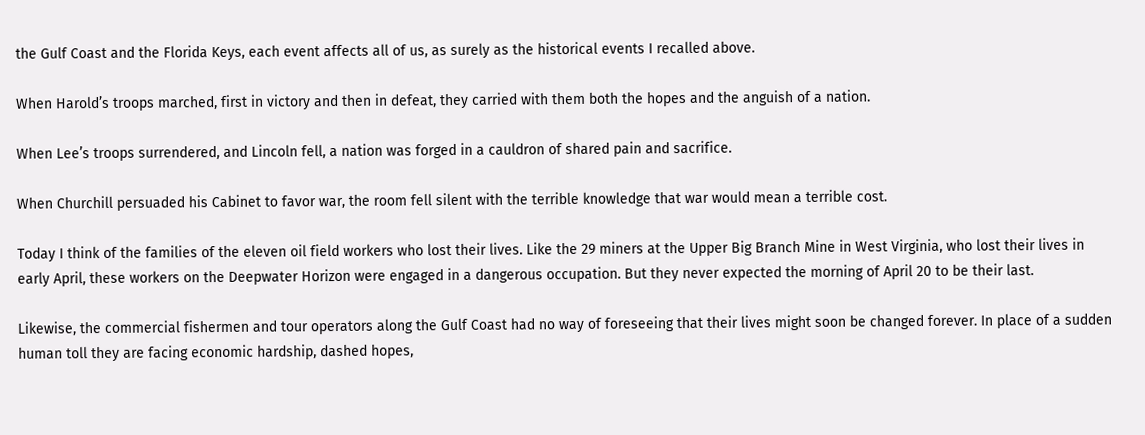the Gulf Coast and the Florida Keys, each event affects all of us, as surely as the historical events I recalled above.

When Harold’s troops marched, first in victory and then in defeat, they carried with them both the hopes and the anguish of a nation.

When Lee’s troops surrendered, and Lincoln fell, a nation was forged in a cauldron of shared pain and sacrifice.

When Churchill persuaded his Cabinet to favor war, the room fell silent with the terrible knowledge that war would mean a terrible cost.

Today I think of the families of the eleven oil field workers who lost their lives. Like the 29 miners at the Upper Big Branch Mine in West Virginia, who lost their lives in early April, these workers on the Deepwater Horizon were engaged in a dangerous occupation. But they never expected the morning of April 20 to be their last.

Likewise, the commercial fishermen and tour operators along the Gulf Coast had no way of foreseeing that their lives might soon be changed forever. In place of a sudden human toll they are facing economic hardship, dashed hopes,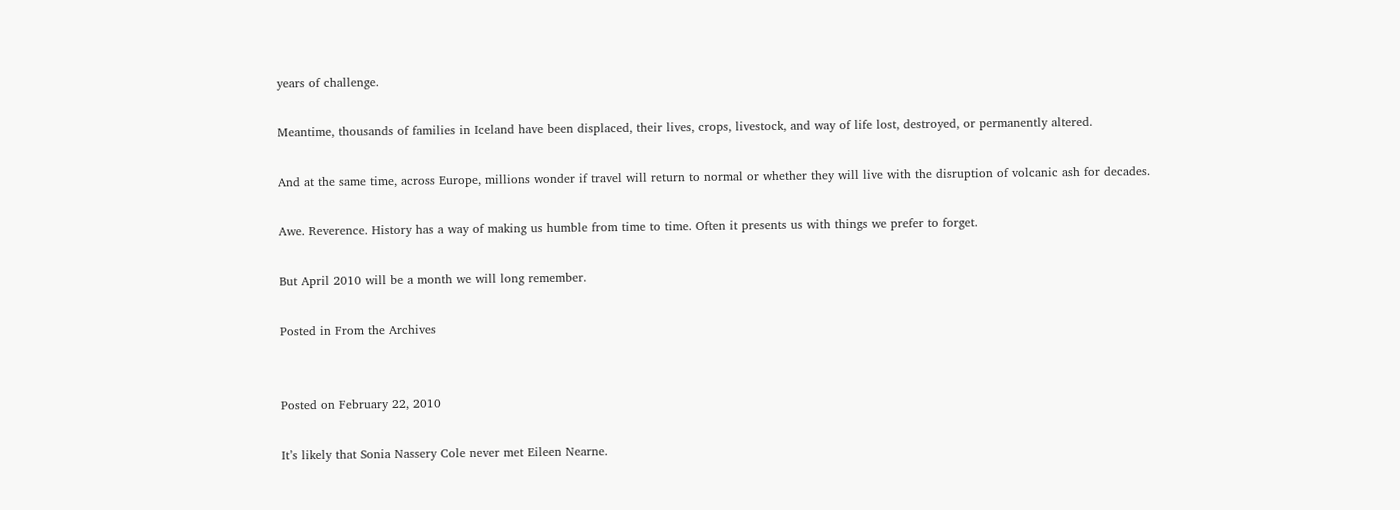years of challenge.

Meantime, thousands of families in Iceland have been displaced, their lives, crops, livestock, and way of life lost, destroyed, or permanently altered.

And at the same time, across Europe, millions wonder if travel will return to normal or whether they will live with the disruption of volcanic ash for decades.

Awe. Reverence. History has a way of making us humble from time to time. Often it presents us with things we prefer to forget.

But April 2010 will be a month we will long remember.

Posted in From the Archives


Posted on February 22, 2010

It’s likely that Sonia Nassery Cole never met Eileen Nearne.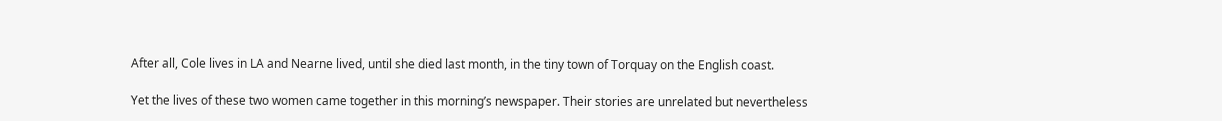After all, Cole lives in LA and Nearne lived, until she died last month, in the tiny town of Torquay on the English coast.

Yet the lives of these two women came together in this morning’s newspaper. Their stories are unrelated but nevertheless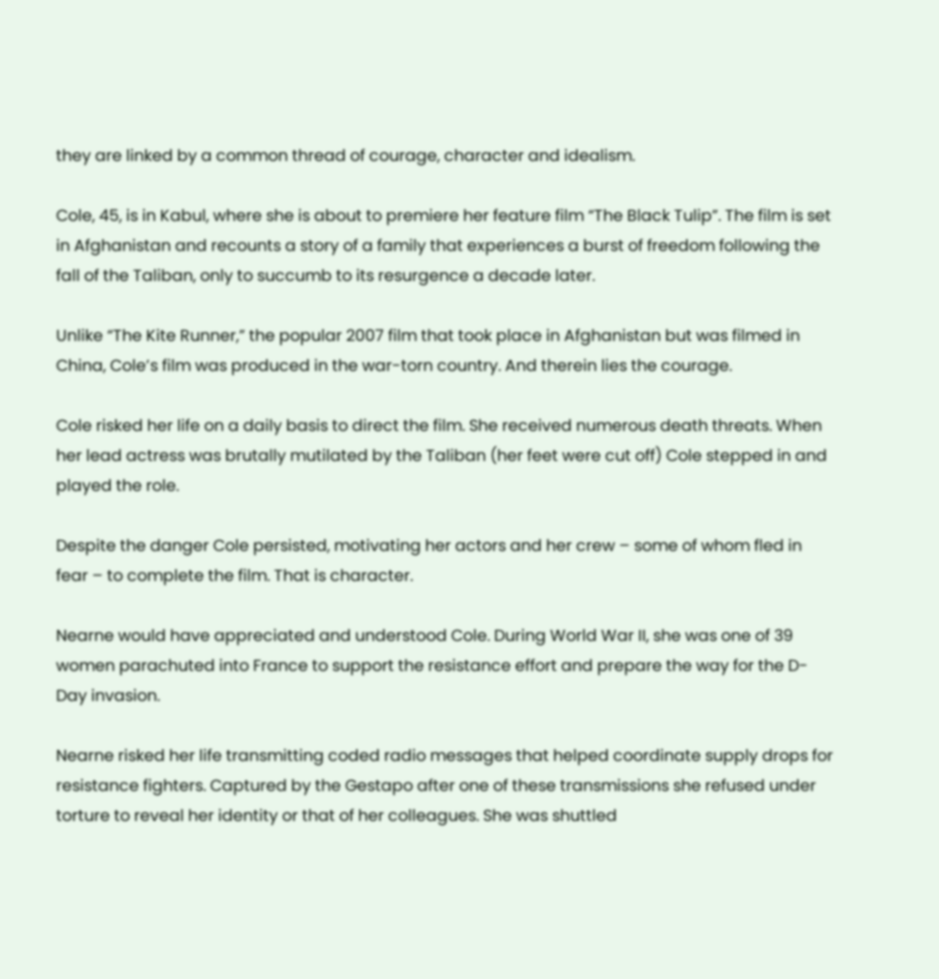they are linked by a common thread of courage, character and idealism.

Cole, 45, is in Kabul, where she is about to premiere her feature film “The Black Tulip”. The film is set in Afghanistan and recounts a story of a family that experiences a burst of freedom following the fall of the Taliban, only to succumb to its resurgence a decade later.

Unlike “The Kite Runner,” the popular 2007 film that took place in Afghanistan but was filmed in China, Cole’s film was produced in the war-torn country. And therein lies the courage.

Cole risked her life on a daily basis to direct the film. She received numerous death threats. When her lead actress was brutally mutilated by the Taliban (her feet were cut off) Cole stepped in and played the role.

Despite the danger Cole persisted, motivating her actors and her crew – some of whom fled in fear – to complete the film. That is character.

Nearne would have appreciated and understood Cole. During World War II, she was one of 39 women parachuted into France to support the resistance effort and prepare the way for the D-Day invasion.

Nearne risked her life transmitting coded radio messages that helped coordinate supply drops for resistance fighters. Captured by the Gestapo after one of these transmissions she refused under torture to reveal her identity or that of her colleagues. She was shuttled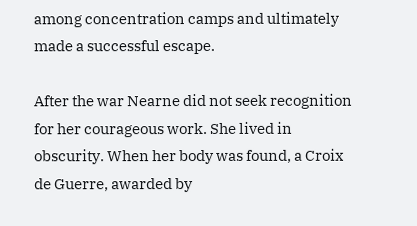among concentration camps and ultimately made a successful escape.

After the war Nearne did not seek recognition for her courageous work. She lived in obscurity. When her body was found, a Croix de Guerre, awarded by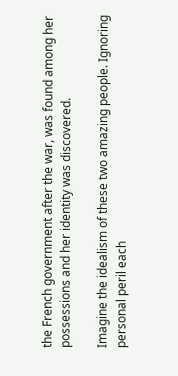the French government after the war, was found among her possessions and her identity was discovered.

Imagine the idealism of these two amazing people. Ignoring personal peril each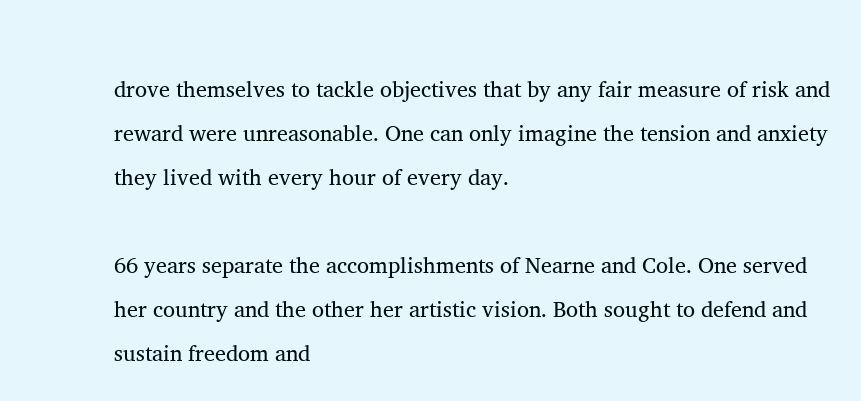drove themselves to tackle objectives that by any fair measure of risk and reward were unreasonable. One can only imagine the tension and anxiety they lived with every hour of every day.

66 years separate the accomplishments of Nearne and Cole. One served her country and the other her artistic vision. Both sought to defend and sustain freedom and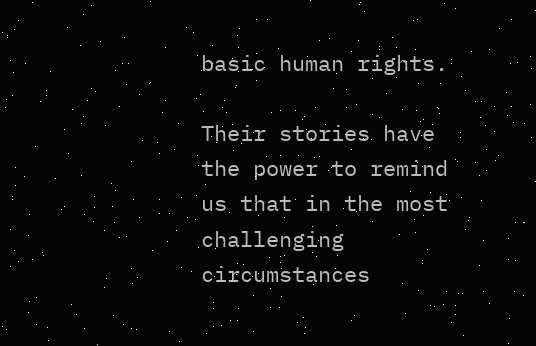basic human rights.

Their stories have the power to remind us that in the most challenging circumstances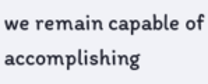we remain capable of accomplishing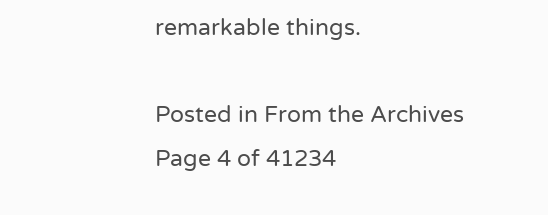remarkable things.

Posted in From the Archives
Page 4 of 41234